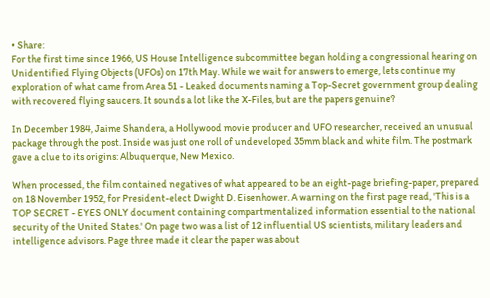• Share:
For the first time since 1966, US House Intelligence subcommittee began holding a congressional hearing on Unidentified Flying Objects (UFOs) on 17th May. While we wait for answers to emerge, lets continue my exploration of what came from Area 51 - Leaked documents naming a Top-Secret government group dealing with recovered flying saucers. It sounds a lot like the X-Files, but are the papers genuine?

In December 1984, Jaime Shandera, a Hollywood movie producer and UFO researcher, received an unusual package through the post. Inside was just one roll of undeveloped 35mm black and white film. The postmark gave a clue to its origins: Albuquerque, New Mexico.

When processed, the film contained negatives of what appeared to be an eight-page briefing-paper, prepared on 18 November 1952, for President-elect Dwight D. Eisenhower. A warning on the first page read, 'This is a TOP SECRET - EYES ONLY document containing compartmentalized information essential to the national security of the United States.' On page two was a list of 12 influential US scientists, military leaders and intelligence advisors. Page three made it clear the paper was about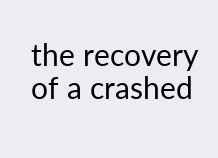the recovery of a crashed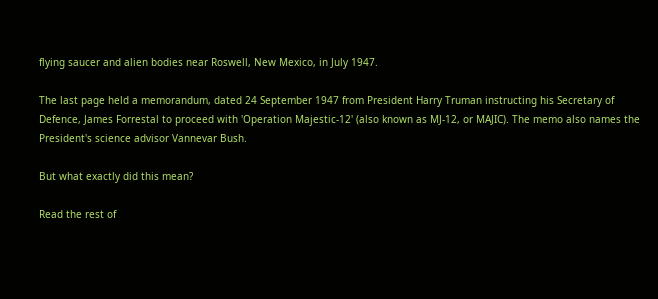flying saucer and alien bodies near Roswell, New Mexico, in July 1947.

The last page held a memorandum, dated 24 September 1947 from President Harry Truman instructing his Secretary of Defence, James Forrestal to proceed with 'Operation Majestic-12' (also known as MJ-12, or MAJIC). The memo also names the President's science advisor Vannevar Bush.

But what exactly did this mean?

Read the rest of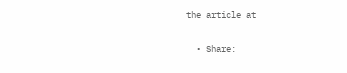the article at

  • Share: